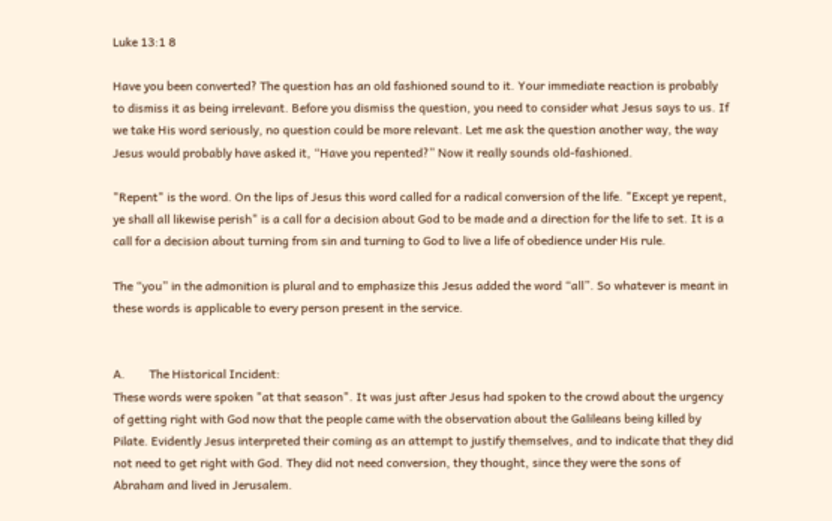Luke 13:1 8

Have you been converted? The question has an old fashioned sound to it. Your immediate reaction is probably
to dismiss it as being irrelevant. Before you dismiss the question, you need to consider what Jesus says to us. If
we take His word seriously, no question could be more relevant. Let me ask the question another way, the way
Jesus would probably have asked it, “Have you repented?” Now it really sounds old-fashioned.

"Repent" is the word. On the lips of Jesus this word called for a radical conversion of the life. "Except ye repent,
ye shall all likewise perish" is a call for a decision about God to be made and a direction for the life to set. It is a
call for a decision about turning from sin and turning to God to live a life of obedience under His rule.

The “you” in the admonition is plural and to emphasize this Jesus added the word “all”. So whatever is meant in
these words is applicable to every person present in the service.


A.        The Historical Incident:
These words were spoken "at that season". It was just after Jesus had spoken to the crowd about the urgency
of getting right with God now that the people came with the observation about the Galileans being killed by
Pilate. Evidently Jesus interpreted their coming as an attempt to justify themselves, and to indicate that they did
not need to get right with God. They did not need conversion, they thought, since they were the sons of
Abraham and lived in Jerusalem.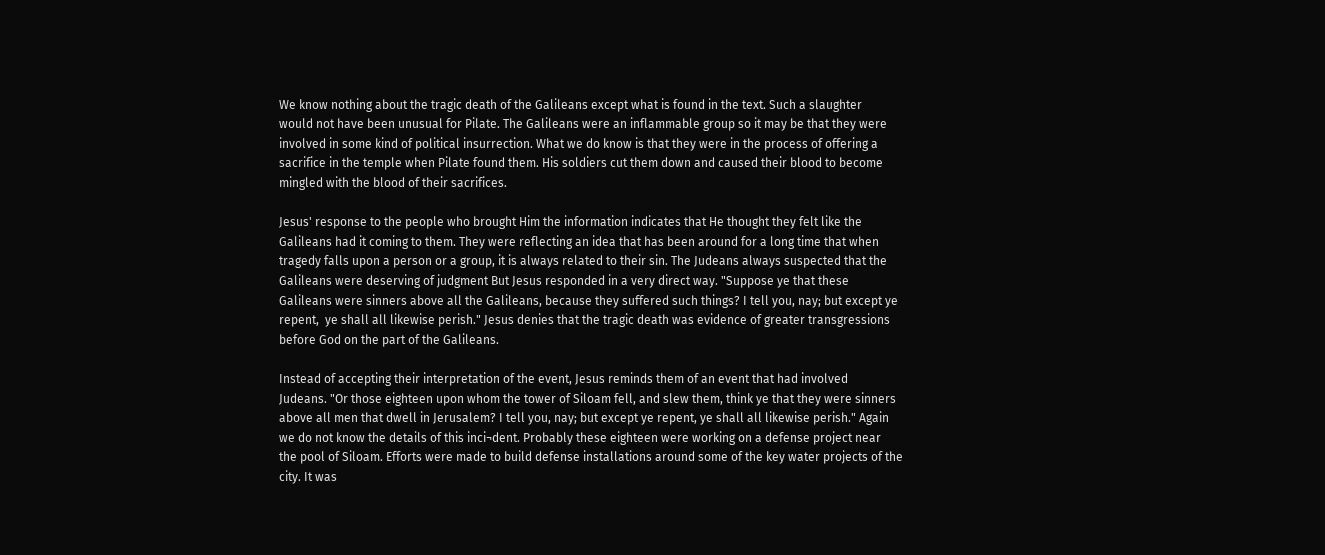We know nothing about the tragic death of the Galileans except what is found in the text. Such a slaughter
would not have been unusual for Pilate. The Galileans were an inflammable group so it may be that they were
involved in some kind of political insurrection. What we do know is that they were in the process of offering a
sacrifice in the temple when Pilate found them. His soldiers cut them down and caused their blood to become
mingled with the blood of their sacrifices.

Jesus' response to the people who brought Him the information indicates that He thought they felt like the
Galileans had it coming to them. They were reflecting an idea that has been around for a long time that when
tragedy falls upon a person or a group, it is always related to their sin. The Judeans always suspected that the
Galileans were deserving of judgment But Jesus responded in a very direct way. "Suppose ye that these
Galileans were sinners above all the Galileans, because they suffered such things? I tell you, nay; but except ye
repent,  ye shall all likewise perish." Jesus denies that the tragic death was evidence of greater transgressions
before God on the part of the Galileans.

Instead of accepting their interpretation of the event, Jesus reminds them of an event that had involved
Judeans. "Or those eighteen upon whom the tower of Siloam fell, and slew them, think ye that they were sinners
above all men that dwell in Jerusalem? I tell you, nay; but except ye repent, ye shall all likewise perish." Again
we do not know the details of this inci¬dent. Probably these eighteen were working on a defense project near
the pool of Siloam. Efforts were made to build defense installations around some of the key water projects of the
city. It was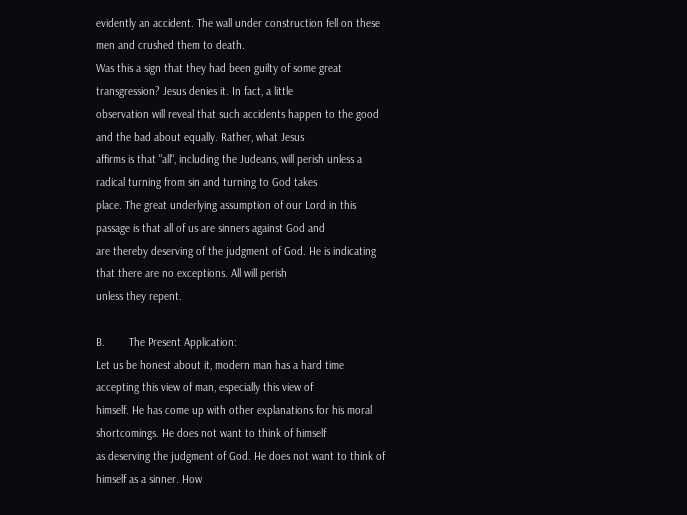evidently an accident. The wall under construction fell on these men and crushed them to death.
Was this a sign that they had been guilty of some great transgression? Jesus denies it. In fact, a little
observation will reveal that such accidents happen to the good and the bad about equally. Rather, what Jesus
affirms is that "all", including the Judeans, will perish unless a radical turning from sin and turning to God takes
place. The great underlying assumption of our Lord in this passage is that all of us are sinners against God and
are thereby deserving of the judgment of God. He is indicating that there are no exceptions. All will perish
unless they repent.

B.        The Present Application:
Let us be honest about it, modern man has a hard time accepting this view of man, especially this view of
himself. He has come up with other explanations for his moral shortcomings. He does not want to think of himself
as deserving the judgment of God. He does not want to think of himself as a sinner. How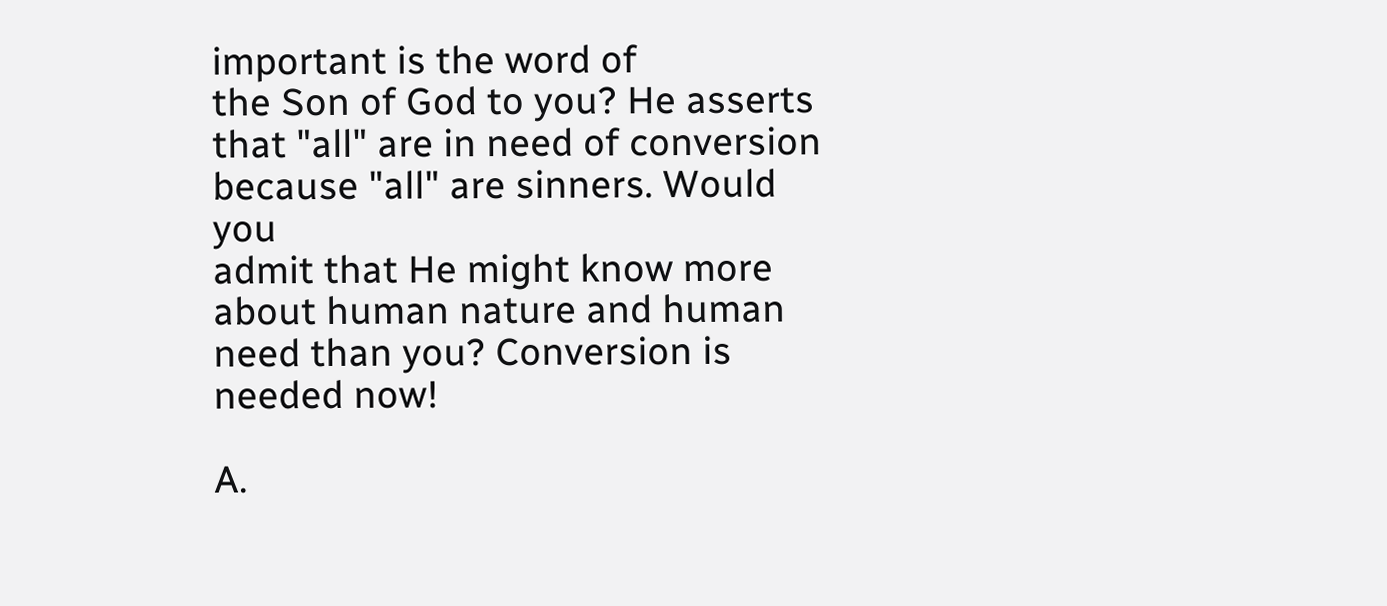important is the word of
the Son of God to you? He asserts that "all" are in need of conversion because "all" are sinners. Would you
admit that He might know more about human nature and human need than you? Conversion is needed now!

A.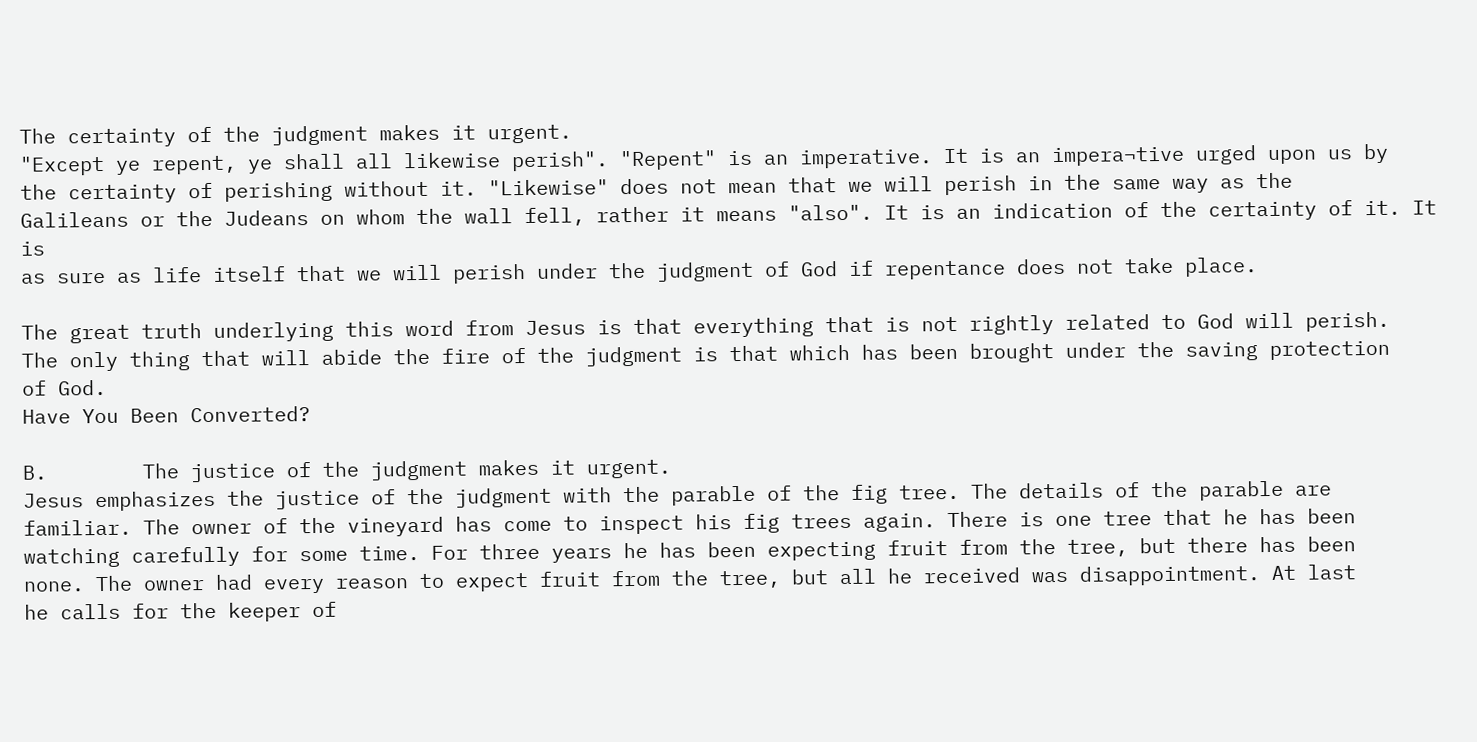The certainty of the judgment makes it urgent.
"Except ye repent, ye shall all likewise perish". "Repent" is an imperative. It is an impera¬tive urged upon us by
the certainty of perishing without it. "Likewise" does not mean that we will perish in the same way as the
Galileans or the Judeans on whom the wall fell, rather it means "also". It is an indication of the certainty of it. It is
as sure as life itself that we will perish under the judgment of God if repentance does not take place.

The great truth underlying this word from Jesus is that everything that is not rightly related to God will perish.
The only thing that will abide the fire of the judgment is that which has been brought under the saving protection
of God.
Have You Been Converted?

B.        The justice of the judgment makes it urgent.
Jesus emphasizes the justice of the judgment with the parable of the fig tree. The details of the parable are
familiar. The owner of the vineyard has come to inspect his fig trees again. There is one tree that he has been
watching carefully for some time. For three years he has been expecting fruit from the tree, but there has been
none. The owner had every reason to expect fruit from the tree, but all he received was disappointment. At last
he calls for the keeper of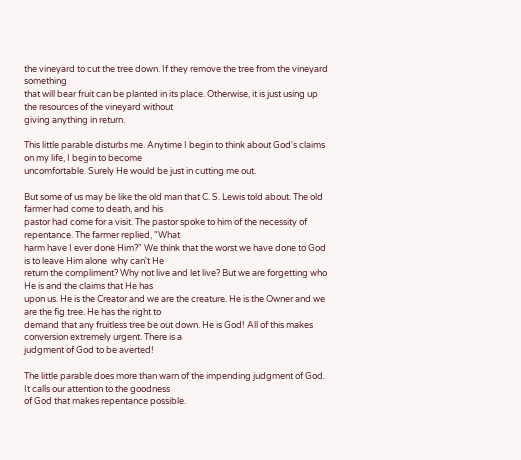the vineyard to cut the tree down. If they remove the tree from the vineyard something
that will bear fruit can be planted in its place. Otherwise, it is just using up the resources of the vineyard without
giving anything in return.

This little parable disturbs me. Anytime I begin to think about God's claims on my life, I begin to become
uncomfortable. Surely He would be just in cutting me out.

But some of us may be like the old man that C. S. Lewis told about. The old farmer had come to death, and his
pastor had come for a visit. The pastor spoke to him of the necessity of repentance. The farmer replied, "What
harm have I ever done Him?" We think that the worst we have done to God is to leave Him alone  why can't He
return the compliment? Why not live and let live? But we are forgetting who He is and the claims that He has
upon us. He is the Creator and we are the creature. He is the Owner and we are the fig tree. He has the right to
demand that any fruitless tree be out down. He is God! All of this makes conversion extremely urgent. There is a
judgment of God to be averted!

The little parable does more than warn of the impending judgment of God. It calls our attention to the goodness
of God that makes repentance possible.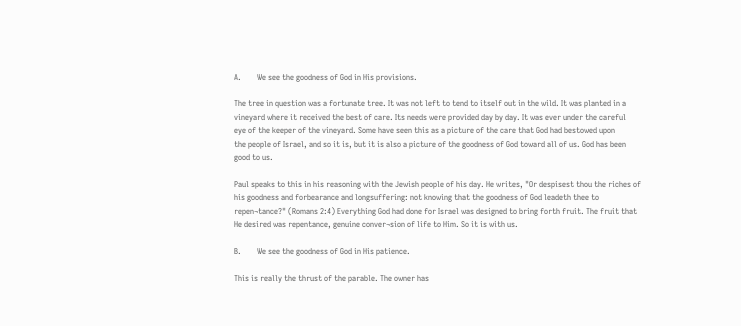A.        We see the goodness of God in His provisions.

The tree in question was a fortunate tree. It was not left to tend to itself out in the wild. It was planted in a
vineyard where it received the best of care. Its needs were provided day by day. It was ever under the careful
eye of the keeper of the vineyard. Some have seen this as a picture of the care that God had bestowed upon
the people of Israel, and so it is, but it is also a picture of the goodness of God toward all of us. God has been
good to us.

Paul speaks to this in his reasoning with the Jewish people of his day. He writes, "Or despisest thou the riches of
his goodness and forbearance and longsuffering: not knowing that the goodness of God leadeth thee to
repen¬tance?" (Romans 2:4) Everything God had done for Israel was designed to bring forth fruit. The fruit that
He desired was repentance, genuine conver¬sion of life to Him. So it is with us.

B.        We see the goodness of God in His patience.

This is really the thrust of the parable. The owner has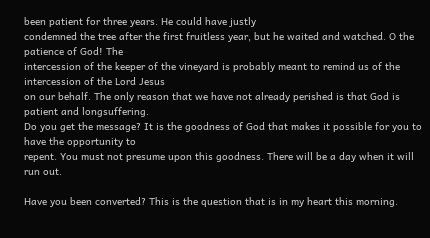been patient for three years. He could have justly
condemned the tree after the first fruitless year, but he waited and watched. O the patience of God! The
intercession of the keeper of the vineyard is probably meant to remind us of the intercession of the Lord Jesus
on our behalf. The only reason that we have not already perished is that God is patient and longsuffering.
Do you get the message? It is the goodness of God that makes it possible for you to have the opportunity to
repent. You must not presume upon this goodness. There will be a day when it will run out.

Have you been converted? This is the question that is in my heart this morning.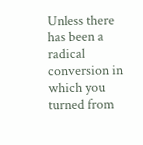Unless there has been a radical
conversion in which you turned from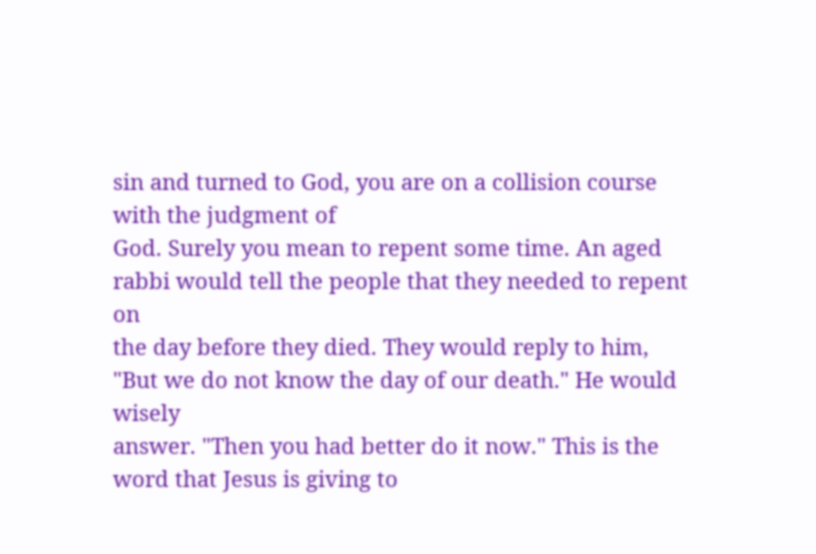sin and turned to God, you are on a collision course with the judgment of
God. Surely you mean to repent some time. An aged rabbi would tell the people that they needed to repent on
the day before they died. They would reply to him, "But we do not know the day of our death." He would wisely
answer. "Then you had better do it now." This is the word that Jesus is giving to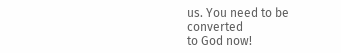us. You need to be converted
to God now!